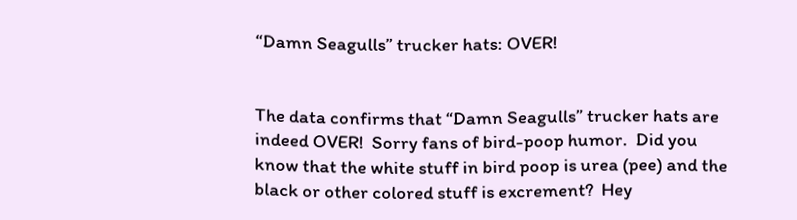“Damn Seagulls” trucker hats: OVER!


The data confirms that “Damn Seagulls” trucker hats are indeed OVER!  Sorry fans of bird-poop humor.  Did you know that the white stuff in bird poop is urea (pee) and the black or other colored stuff is excrement?  Hey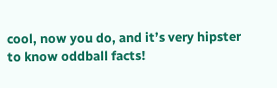cool, now you do, and it’s very hipster to know oddball facts!